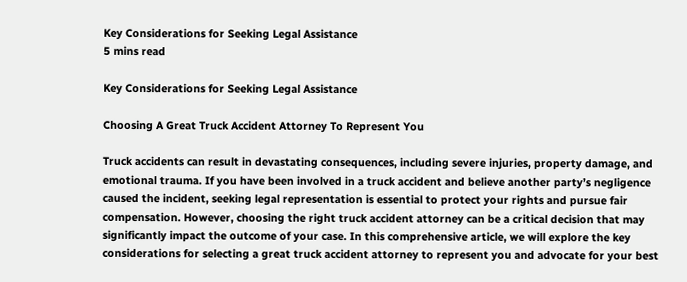Key Considerations for Seeking Legal Assistance
5 mins read

Key Considerations for Seeking Legal Assistance

Choosing A Great Truck Accident Attorney To Represent You

Truck accidents can result in devastating consequences, including severe injuries, property damage, and emotional trauma. If you have been involved in a truck accident and believe another party’s negligence caused the incident, seeking legal representation is essential to protect your rights and pursue fair compensation. However, choosing the right truck accident attorney can be a critical decision that may significantly impact the outcome of your case. In this comprehensive article, we will explore the key considerations for selecting a great truck accident attorney to represent you and advocate for your best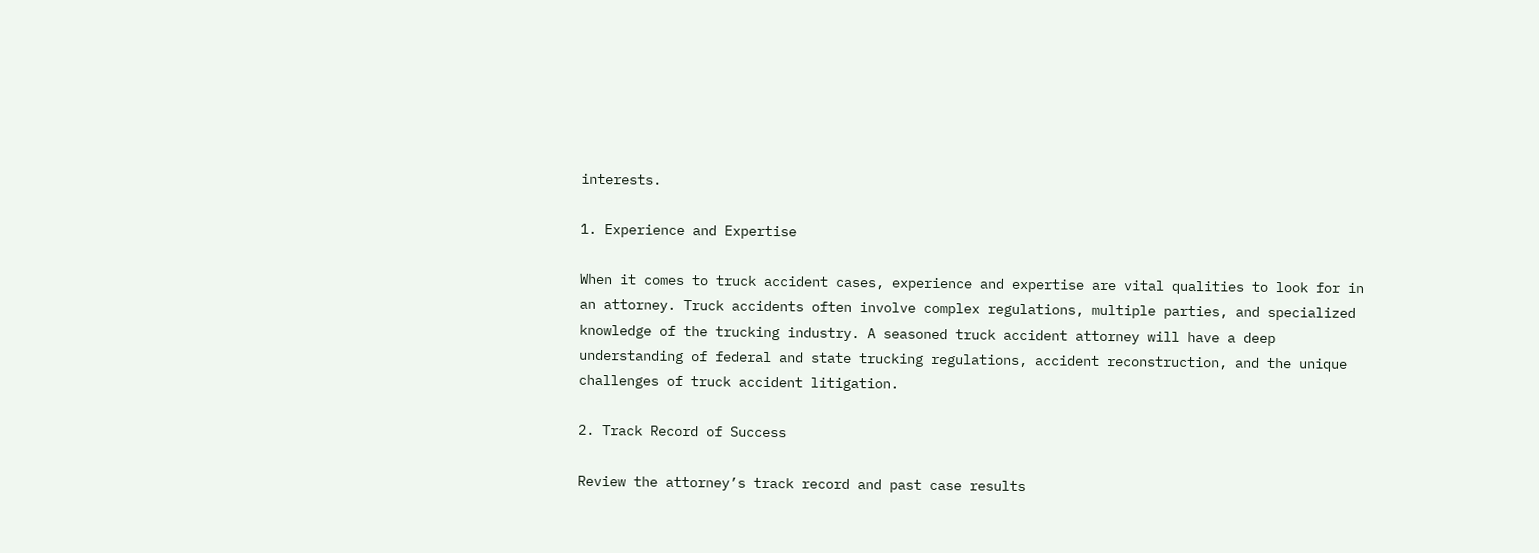interests.

1. Experience and Expertise

When it comes to truck accident cases, experience and expertise are vital qualities to look for in an attorney. Truck accidents often involve complex regulations, multiple parties, and specialized knowledge of the trucking industry. A seasoned truck accident attorney will have a deep understanding of federal and state trucking regulations, accident reconstruction, and the unique challenges of truck accident litigation.

2. Track Record of Success

Review the attorney’s track record and past case results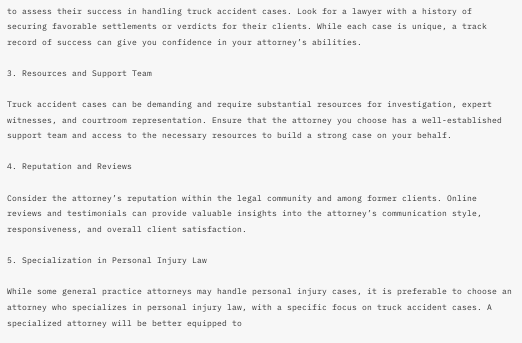to assess their success in handling truck accident cases. Look for a lawyer with a history of securing favorable settlements or verdicts for their clients. While each case is unique, a track record of success can give you confidence in your attorney’s abilities.

3. Resources and Support Team

Truck accident cases can be demanding and require substantial resources for investigation, expert witnesses, and courtroom representation. Ensure that the attorney you choose has a well-established support team and access to the necessary resources to build a strong case on your behalf.

4. Reputation and Reviews

Consider the attorney’s reputation within the legal community and among former clients. Online reviews and testimonials can provide valuable insights into the attorney’s communication style, responsiveness, and overall client satisfaction.

5. Specialization in Personal Injury Law

While some general practice attorneys may handle personal injury cases, it is preferable to choose an attorney who specializes in personal injury law, with a specific focus on truck accident cases. A specialized attorney will be better equipped to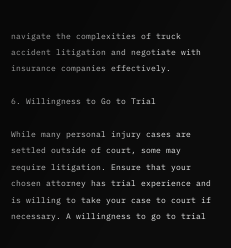navigate the complexities of truck accident litigation and negotiate with insurance companies effectively.

6. Willingness to Go to Trial

While many personal injury cases are settled outside of court, some may require litigation. Ensure that your chosen attorney has trial experience and is willing to take your case to court if necessary. A willingness to go to trial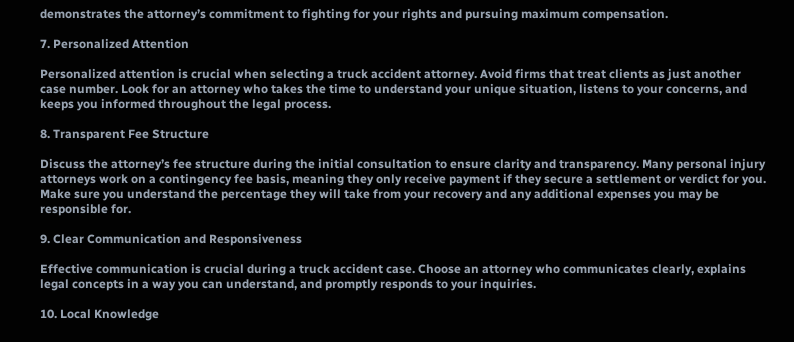demonstrates the attorney’s commitment to fighting for your rights and pursuing maximum compensation.

7. Personalized Attention

Personalized attention is crucial when selecting a truck accident attorney. Avoid firms that treat clients as just another case number. Look for an attorney who takes the time to understand your unique situation, listens to your concerns, and keeps you informed throughout the legal process.

8. Transparent Fee Structure

Discuss the attorney’s fee structure during the initial consultation to ensure clarity and transparency. Many personal injury attorneys work on a contingency fee basis, meaning they only receive payment if they secure a settlement or verdict for you. Make sure you understand the percentage they will take from your recovery and any additional expenses you may be responsible for.

9. Clear Communication and Responsiveness

Effective communication is crucial during a truck accident case. Choose an attorney who communicates clearly, explains legal concepts in a way you can understand, and promptly responds to your inquiries.

10. Local Knowledge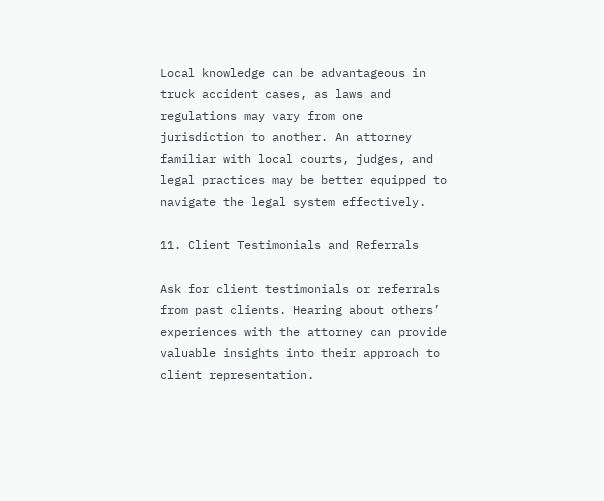Local knowledge can be advantageous in truck accident cases, as laws and regulations may vary from one jurisdiction to another. An attorney familiar with local courts, judges, and legal practices may be better equipped to navigate the legal system effectively.

11. Client Testimonials and Referrals

Ask for client testimonials or referrals from past clients. Hearing about others’ experiences with the attorney can provide valuable insights into their approach to client representation.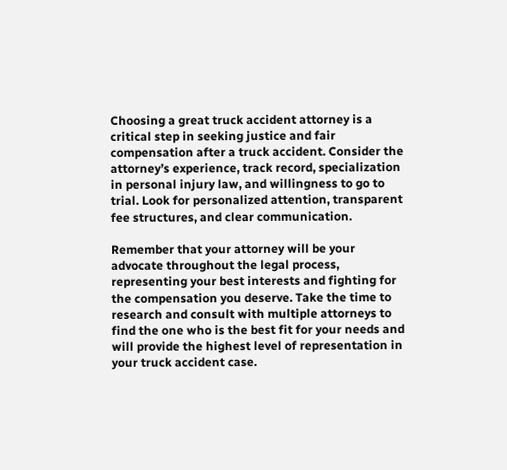Choosing a great truck accident attorney is a critical step in seeking justice and fair compensation after a truck accident. Consider the attorney’s experience, track record, specialization in personal injury law, and willingness to go to trial. Look for personalized attention, transparent fee structures, and clear communication.

Remember that your attorney will be your advocate throughout the legal process, representing your best interests and fighting for the compensation you deserve. Take the time to research and consult with multiple attorneys to find the one who is the best fit for your needs and will provide the highest level of representation in your truck accident case.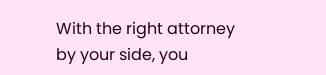With the right attorney by your side, you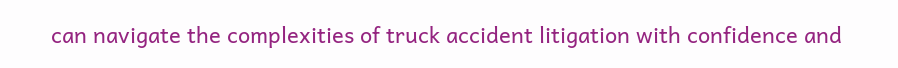can navigate the complexities of truck accident litigation with confidence and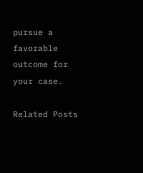pursue a favorable outcome for your case.

Related Posts